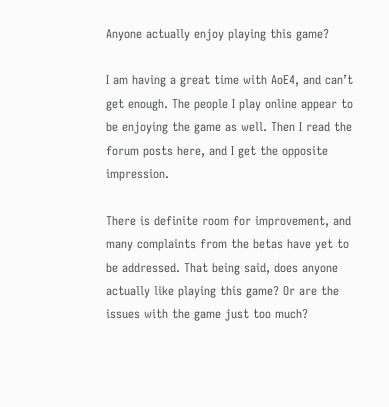Anyone actually enjoy playing this game?

I am having a great time with AoE4, and can’t get enough. The people I play online appear to be enjoying the game as well. Then I read the forum posts here, and I get the opposite impression.

There is definite room for improvement, and many complaints from the betas have yet to be addressed. That being said, does anyone actually like playing this game? Or are the issues with the game just too much?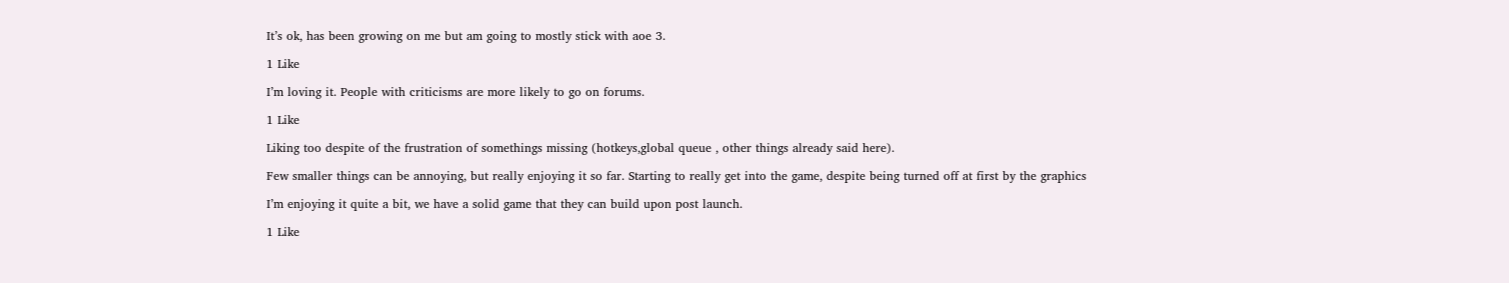It’s ok, has been growing on me but am going to mostly stick with aoe 3.

1 Like

I’m loving it. People with criticisms are more likely to go on forums.

1 Like

Liking too despite of the frustration of somethings missing (hotkeys,global queue , other things already said here).

Few smaller things can be annoying, but really enjoying it so far. Starting to really get into the game, despite being turned off at first by the graphics

I’m enjoying it quite a bit, we have a solid game that they can build upon post launch.

1 Like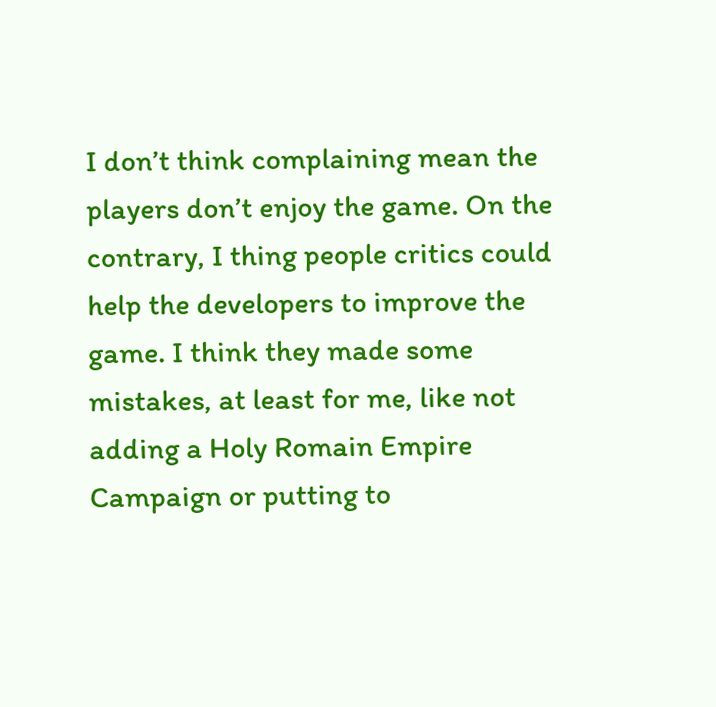I don’t think complaining mean the players don’t enjoy the game. On the contrary, I thing people critics could help the developers to improve the game. I think they made some mistakes, at least for me, like not adding a Holy Romain Empire Campaign or putting to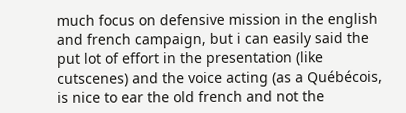much focus on defensive mission in the english and french campaign, but i can easily said the put lot of effort in the presentation (like cutscenes) and the voice acting (as a Québécois, is nice to ear the old french and not the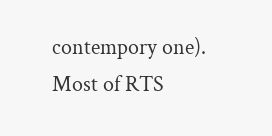contempory one). Most of RTS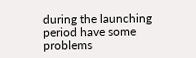during the launching period have some problems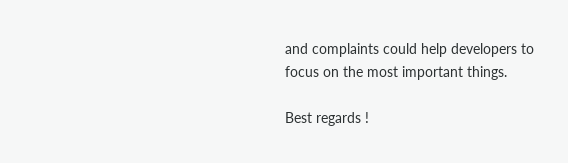and complaints could help developers to focus on the most important things.

Best regards !